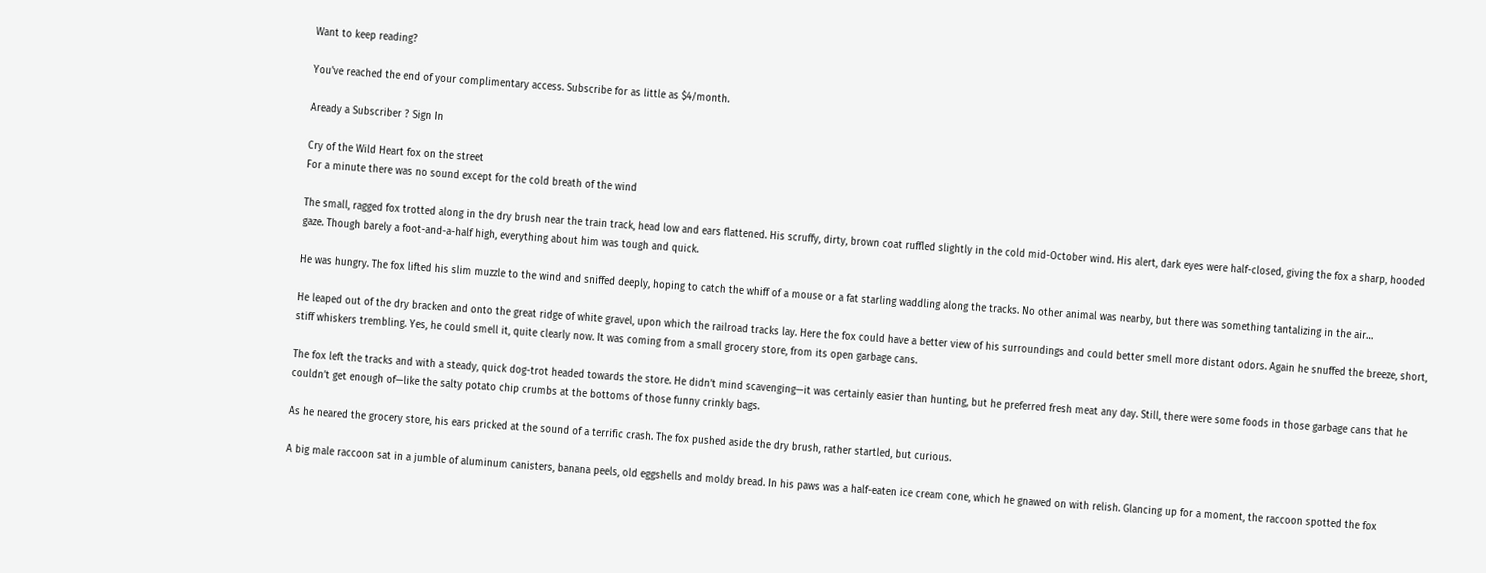Want to keep reading?

You've reached the end of your complimentary access. Subscribe for as little as $4/month.

Aready a Subscriber ? Sign In

Cry of the Wild Heart fox on the street
For a minute there was no sound except for the cold breath of the wind

The small, ragged fox trotted along in the dry brush near the train track, head low and ears flattened. His scruffy, dirty, brown coat ruffled slightly in the cold mid-October wind. His alert, dark eyes were half-closed, giving the fox a sharp, hooded gaze. Though barely a foot-and-a-half high, everything about him was tough and quick.

He was hungry. The fox lifted his slim muzzle to the wind and sniffed deeply, hoping to catch the whiff of a mouse or a fat starling waddling along the tracks. No other animal was nearby, but there was something tantalizing in the air…

He leaped out of the dry bracken and onto the great ridge of white gravel, upon which the railroad tracks lay. Here the fox could have a better view of his surroundings and could better smell more distant odors. Again he snuffed the breeze, short, stiff whiskers trembling. Yes, he could smell it, quite clearly now. It was coming from a small grocery store, from its open garbage cans.

The fox left the tracks and with a steady, quick dog-trot headed towards the store. He didn’t mind scavenging—it was certainly easier than hunting, but he preferred fresh meat any day. Still, there were some foods in those garbage cans that he couldn’t get enough of—like the salty potato chip crumbs at the bottoms of those funny crinkly bags.

As he neared the grocery store, his ears pricked at the sound of a terrific crash. The fox pushed aside the dry brush, rather startled, but curious.

A big male raccoon sat in a jumble of aluminum canisters, banana peels, old eggshells and moldy bread. In his paws was a half-eaten ice cream cone, which he gnawed on with relish. Glancing up for a moment, the raccoon spotted the fox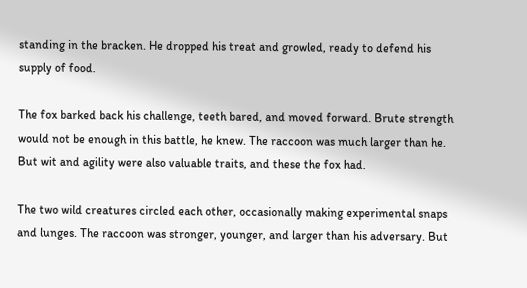standing in the bracken. He dropped his treat and growled, ready to defend his supply of food.

The fox barked back his challenge, teeth bared, and moved forward. Brute strength would not be enough in this battle, he knew. The raccoon was much larger than he. But wit and agility were also valuable traits, and these the fox had.

The two wild creatures circled each other, occasionally making experimental snaps and lunges. The raccoon was stronger, younger, and larger than his adversary. But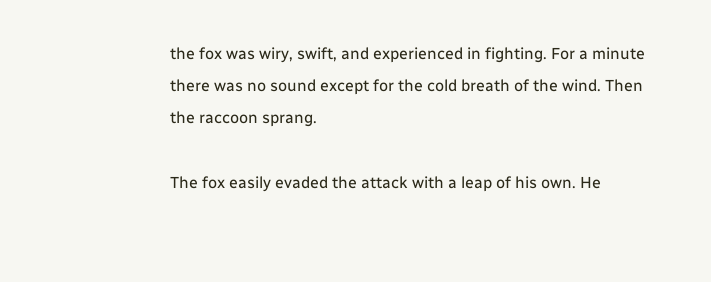the fox was wiry, swift, and experienced in fighting. For a minute there was no sound except for the cold breath of the wind. Then the raccoon sprang.

The fox easily evaded the attack with a leap of his own. He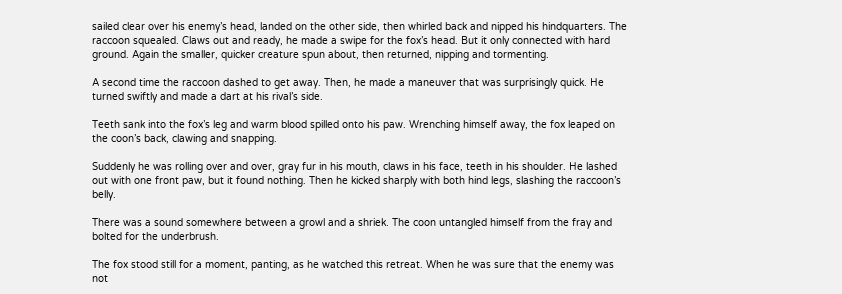sailed clear over his enemy’s head, landed on the other side, then whirled back and nipped his hindquarters. The raccoon squealed. Claws out and ready, he made a swipe for the fox’s head. But it only connected with hard ground. Again the smaller, quicker creature spun about, then returned, nipping and tormenting.

A second time the raccoon dashed to get away. Then, he made a maneuver that was surprisingly quick. He turned swiftly and made a dart at his rival’s side.

Teeth sank into the fox’s leg and warm blood spilled onto his paw. Wrenching himself away, the fox leaped on the coon’s back, clawing and snapping.

Suddenly he was rolling over and over, gray fur in his mouth, claws in his face, teeth in his shoulder. He lashed out with one front paw, but it found nothing. Then he kicked sharply with both hind legs, slashing the raccoon’s belly.

There was a sound somewhere between a growl and a shriek. The coon untangled himself from the fray and bolted for the underbrush.

The fox stood still for a moment, panting, as he watched this retreat. When he was sure that the enemy was not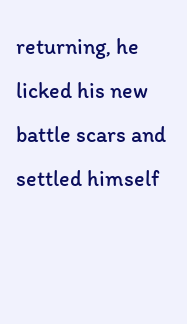returning, he licked his new battle scars and settled himself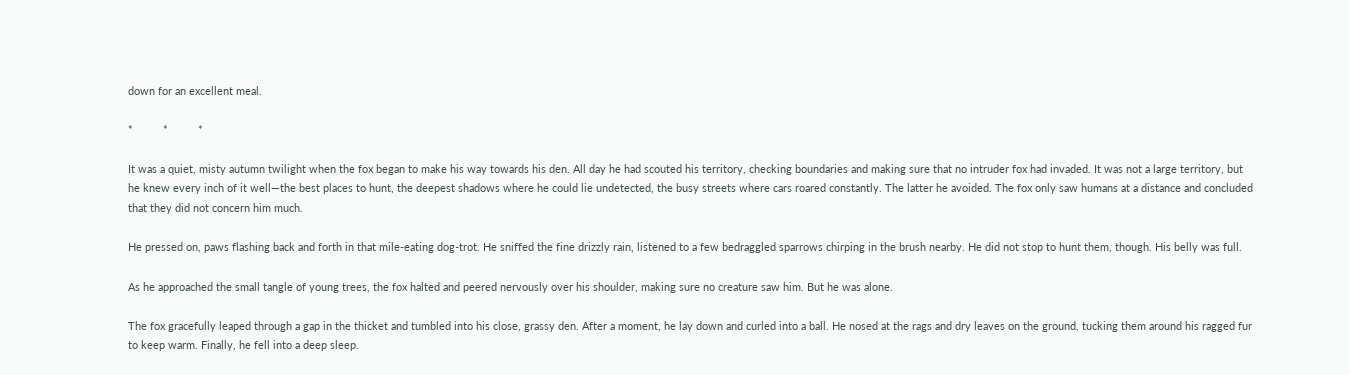down for an excellent meal.

*          *          *

It was a quiet, misty autumn twilight when the fox began to make his way towards his den. All day he had scouted his territory, checking boundaries and making sure that no intruder fox had invaded. It was not a large territory, but he knew every inch of it well—the best places to hunt, the deepest shadows where he could lie undetected, the busy streets where cars roared constantly. The latter he avoided. The fox only saw humans at a distance and concluded that they did not concern him much.

He pressed on, paws flashing back and forth in that mile-eating dog-trot. He sniffed the fine drizzly rain, listened to a few bedraggled sparrows chirping in the brush nearby. He did not stop to hunt them, though. His belly was full.

As he approached the small tangle of young trees, the fox halted and peered nervously over his shoulder, making sure no creature saw him. But he was alone.

The fox gracefully leaped through a gap in the thicket and tumbled into his close, grassy den. After a moment, he lay down and curled into a ball. He nosed at the rags and dry leaves on the ground, tucking them around his ragged fur to keep warm. Finally, he fell into a deep sleep.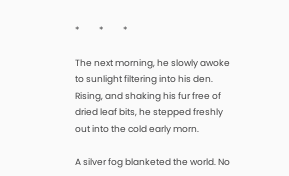*          *          *

The next morning, he slowly awoke to sunlight filtering into his den. Rising, and shaking his fur free of dried leaf bits, he stepped freshly out into the cold early morn.

A silver fog blanketed the world. No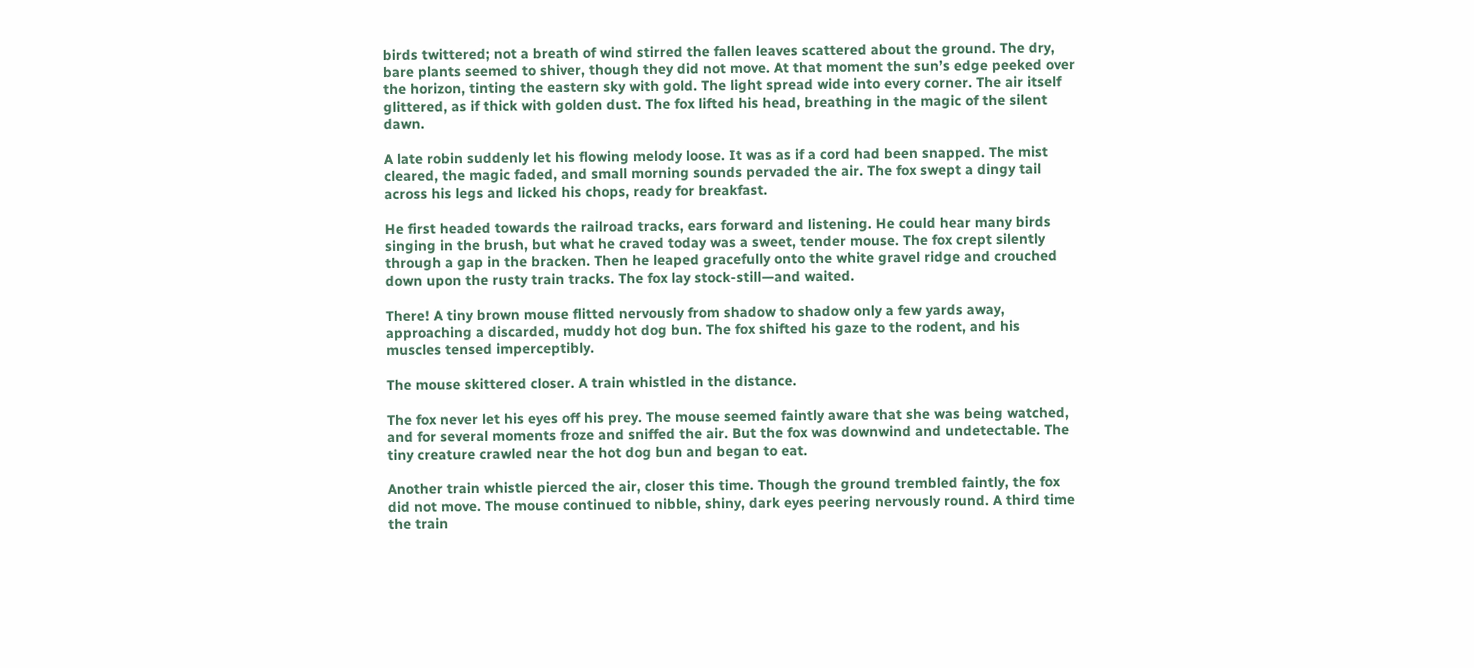birds twittered; not a breath of wind stirred the fallen leaves scattered about the ground. The dry, bare plants seemed to shiver, though they did not move. At that moment the sun’s edge peeked over the horizon, tinting the eastern sky with gold. The light spread wide into every corner. The air itself glittered, as if thick with golden dust. The fox lifted his head, breathing in the magic of the silent dawn.

A late robin suddenly let his flowing melody loose. It was as if a cord had been snapped. The mist cleared, the magic faded, and small morning sounds pervaded the air. The fox swept a dingy tail across his legs and licked his chops, ready for breakfast.

He first headed towards the railroad tracks, ears forward and listening. He could hear many birds singing in the brush, but what he craved today was a sweet, tender mouse. The fox crept silently through a gap in the bracken. Then he leaped gracefully onto the white gravel ridge and crouched down upon the rusty train tracks. The fox lay stock-still—and waited.

There! A tiny brown mouse flitted nervously from shadow to shadow only a few yards away, approaching a discarded, muddy hot dog bun. The fox shifted his gaze to the rodent, and his muscles tensed imperceptibly.

The mouse skittered closer. A train whistled in the distance.

The fox never let his eyes off his prey. The mouse seemed faintly aware that she was being watched, and for several moments froze and sniffed the air. But the fox was downwind and undetectable. The tiny creature crawled near the hot dog bun and began to eat.

Another train whistle pierced the air, closer this time. Though the ground trembled faintly, the fox did not move. The mouse continued to nibble, shiny, dark eyes peering nervously round. A third time the train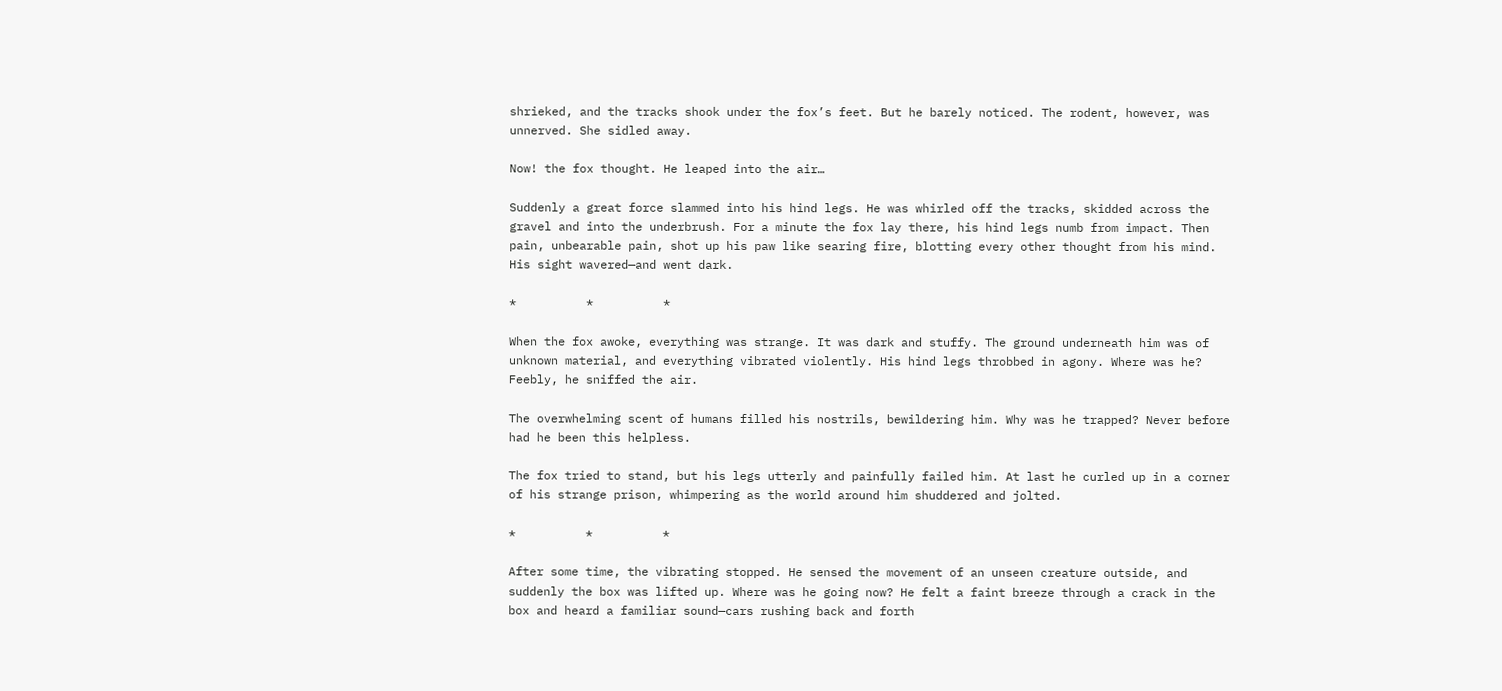shrieked, and the tracks shook under the fox’s feet. But he barely noticed. The rodent, however, was unnerved. She sidled away.

Now! the fox thought. He leaped into the air…

Suddenly a great force slammed into his hind legs. He was whirled off the tracks, skidded across the gravel and into the underbrush. For a minute the fox lay there, his hind legs numb from impact. Then pain, unbearable pain, shot up his paw like searing fire, blotting every other thought from his mind. His sight wavered—and went dark.

*          *          *

When the fox awoke, everything was strange. It was dark and stuffy. The ground underneath him was of unknown material, and everything vibrated violently. His hind legs throbbed in agony. Where was he? Feebly, he sniffed the air.

The overwhelming scent of humans filled his nostrils, bewildering him. Why was he trapped? Never before had he been this helpless.

The fox tried to stand, but his legs utterly and painfully failed him. At last he curled up in a corner of his strange prison, whimpering as the world around him shuddered and jolted.

*          *          *

After some time, the vibrating stopped. He sensed the movement of an unseen creature outside, and suddenly the box was lifted up. Where was he going now? He felt a faint breeze through a crack in the box and heard a familiar sound—cars rushing back and forth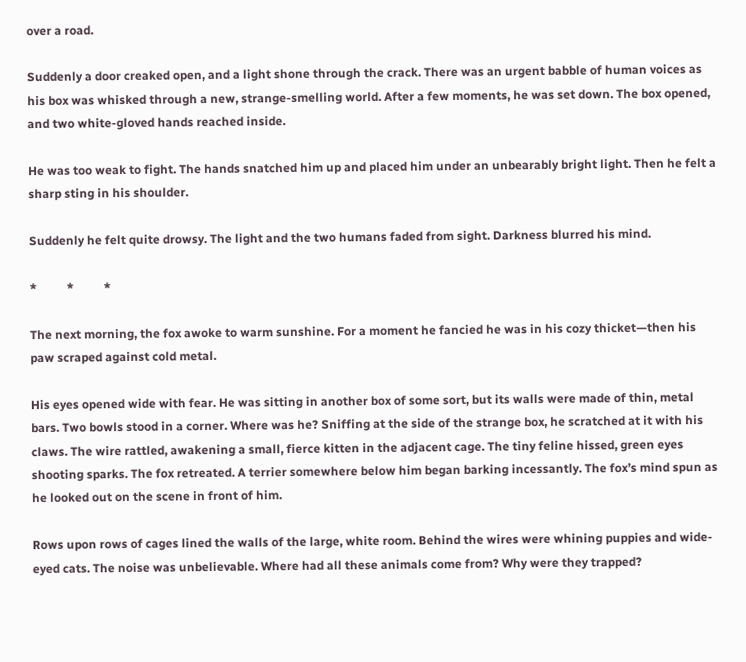over a road.

Suddenly a door creaked open, and a light shone through the crack. There was an urgent babble of human voices as his box was whisked through a new, strange-smelling world. After a few moments, he was set down. The box opened, and two white-gloved hands reached inside.

He was too weak to fight. The hands snatched him up and placed him under an unbearably bright light. Then he felt a sharp sting in his shoulder.

Suddenly he felt quite drowsy. The light and the two humans faded from sight. Darkness blurred his mind.

*          *          *

The next morning, the fox awoke to warm sunshine. For a moment he fancied he was in his cozy thicket—then his paw scraped against cold metal.

His eyes opened wide with fear. He was sitting in another box of some sort, but its walls were made of thin, metal bars. Two bowls stood in a corner. Where was he? Sniffing at the side of the strange box, he scratched at it with his claws. The wire rattled, awakening a small, fierce kitten in the adjacent cage. The tiny feline hissed, green eyes shooting sparks. The fox retreated. A terrier somewhere below him began barking incessantly. The fox’s mind spun as he looked out on the scene in front of him.

Rows upon rows of cages lined the walls of the large, white room. Behind the wires were whining puppies and wide-eyed cats. The noise was unbelievable. Where had all these animals come from? Why were they trapped?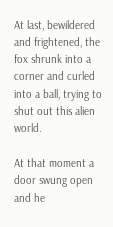At last, bewildered and frightened, the fox shrunk into a corner and curled into a ball, trying to shut out this alien world.

At that moment a door swung open and he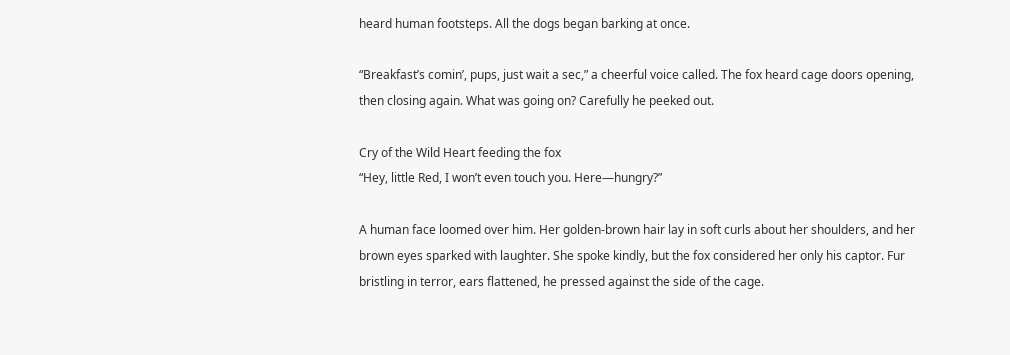heard human footsteps. All the dogs began barking at once.

“Breakfast’s comin’, pups, just wait a sec,” a cheerful voice called. The fox heard cage doors opening, then closing again. What was going on? Carefully he peeked out.

Cry of the Wild Heart feeding the fox
“Hey, little Red, I won’t even touch you. Here—hungry?”

A human face loomed over him. Her golden-brown hair lay in soft curls about her shoulders, and her brown eyes sparked with laughter. She spoke kindly, but the fox considered her only his captor. Fur bristling in terror, ears flattened, he pressed against the side of the cage.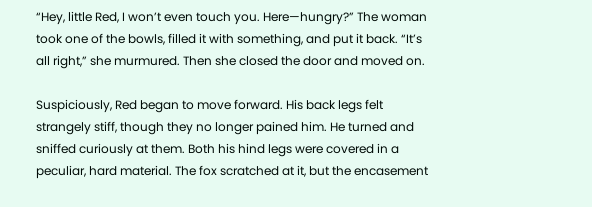“Hey, little Red, I won’t even touch you. Here—hungry?” The woman took one of the bowls, filled it with something, and put it back. “It’s all right,” she murmured. Then she closed the door and moved on.

Suspiciously, Red began to move forward. His back legs felt strangely stiff, though they no longer pained him. He turned and sniffed curiously at them. Both his hind legs were covered in a peculiar, hard material. The fox scratched at it, but the encasement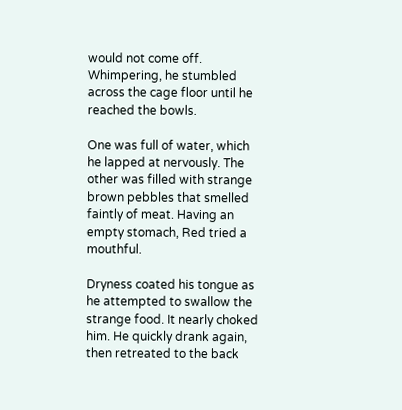would not come off. Whimpering, he stumbled across the cage floor until he reached the bowls.

One was full of water, which he lapped at nervously. The other was filled with strange brown pebbles that smelled faintly of meat. Having an empty stomach, Red tried a mouthful.

Dryness coated his tongue as he attempted to swallow the strange food. It nearly choked him. He quickly drank again, then retreated to the back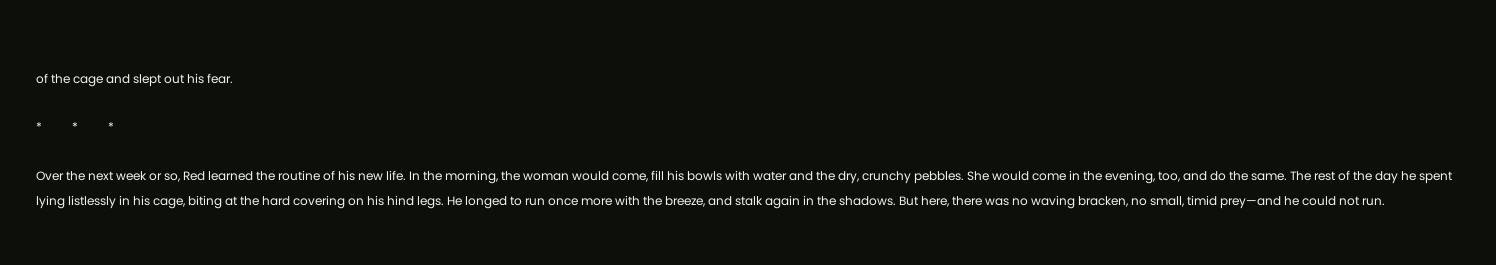of the cage and slept out his fear.

*          *          *

Over the next week or so, Red learned the routine of his new life. In the morning, the woman would come, fill his bowls with water and the dry, crunchy pebbles. She would come in the evening, too, and do the same. The rest of the day he spent lying listlessly in his cage, biting at the hard covering on his hind legs. He longed to run once more with the breeze, and stalk again in the shadows. But here, there was no waving bracken, no small, timid prey—and he could not run.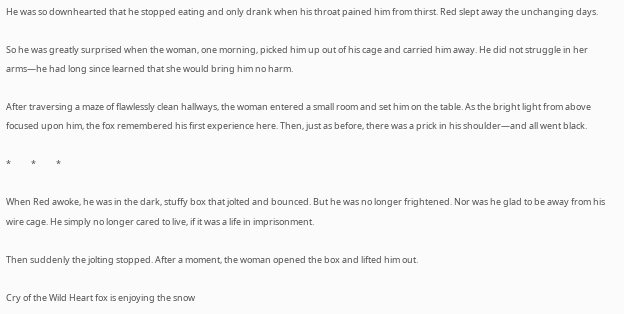He was so downhearted that he stopped eating and only drank when his throat pained him from thirst. Red slept away the unchanging days.

So he was greatly surprised when the woman, one morning, picked him up out of his cage and carried him away. He did not struggle in her arms—he had long since learned that she would bring him no harm.

After traversing a maze of flawlessly clean hallways, the woman entered a small room and set him on the table. As the bright light from above focused upon him, the fox remembered his first experience here. Then, just as before, there was a prick in his shoulder—and all went black.

*          *          *

When Red awoke, he was in the dark, stuffy box that jolted and bounced. But he was no longer frightened. Nor was he glad to be away from his wire cage. He simply no longer cared to live, if it was a life in imprisonment.

Then suddenly the jolting stopped. After a moment, the woman opened the box and lifted him out.

Cry of the Wild Heart fox is enjoying the snow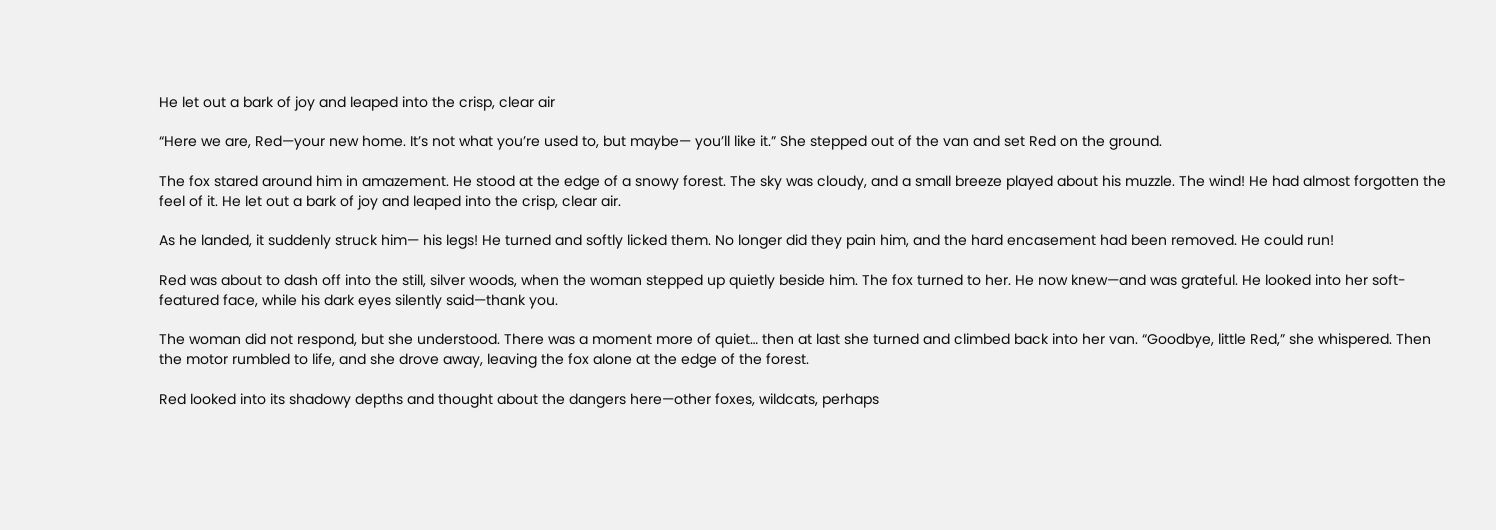He let out a bark of joy and leaped into the crisp, clear air

“Here we are, Red—your new home. It’s not what you’re used to, but maybe— you’ll like it.” She stepped out of the van and set Red on the ground.

The fox stared around him in amazement. He stood at the edge of a snowy forest. The sky was cloudy, and a small breeze played about his muzzle. The wind! He had almost forgotten the feel of it. He let out a bark of joy and leaped into the crisp, clear air.

As he landed, it suddenly struck him— his legs! He turned and softly licked them. No longer did they pain him, and the hard encasement had been removed. He could run!

Red was about to dash off into the still, silver woods, when the woman stepped up quietly beside him. The fox turned to her. He now knew—and was grateful. He looked into her soft-featured face, while his dark eyes silently said—thank you.

The woman did not respond, but she understood. There was a moment more of quiet… then at last she turned and climbed back into her van. “Goodbye, little Red,” she whispered. Then the motor rumbled to life, and she drove away, leaving the fox alone at the edge of the forest.

Red looked into its shadowy depths and thought about the dangers here—other foxes, wildcats, perhaps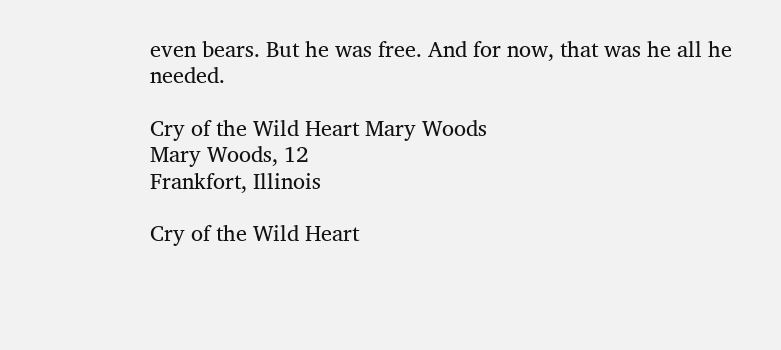even bears. But he was free. And for now, that was he all he needed.

Cry of the Wild Heart Mary Woods
Mary Woods, 12
Frankfort, Illinois

Cry of the Wild Heart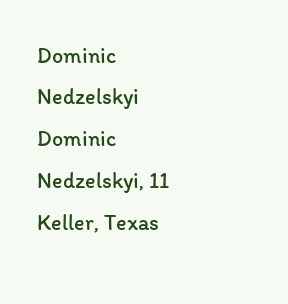Dominic Nedzelskyi
Dominic Nedzelskyi, 11
Keller, Texas